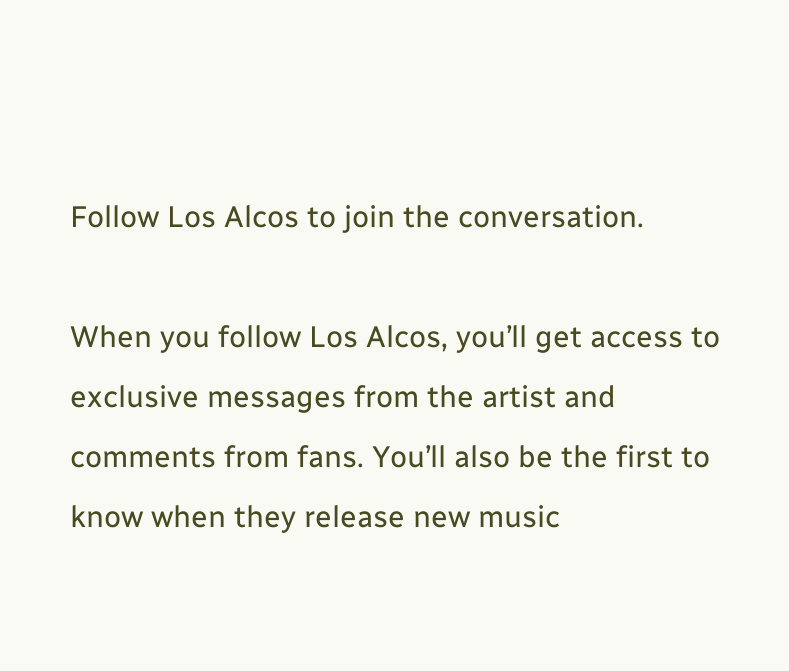Follow Los Alcos to join the conversation.

When you follow Los Alcos, you’ll get access to exclusive messages from the artist and comments from fans. You’ll also be the first to know when they release new music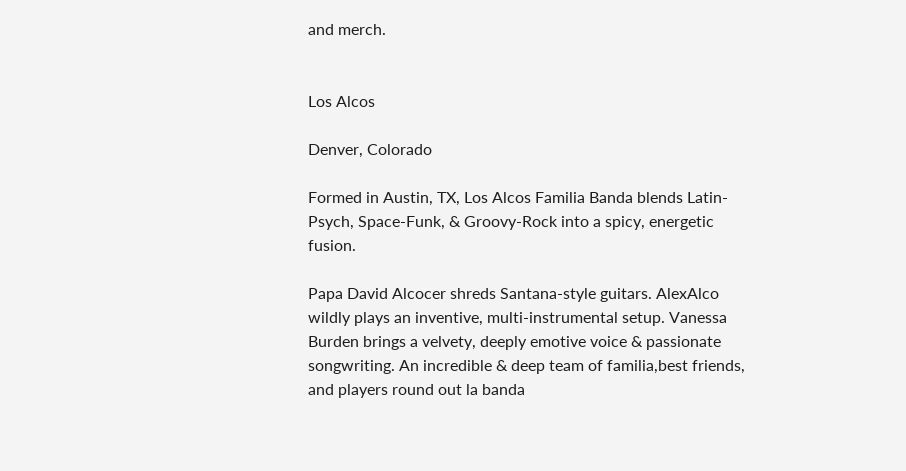and merch.


Los Alcos

Denver, Colorado

Formed in Austin, TX, Los Alcos Familia Banda blends Latin-Psych, Space-Funk, & Groovy-Rock into a spicy, energetic fusion.

Papa David Alcocer shreds Santana-style guitars. AlexAlco wildly plays an inventive, multi-instrumental setup. Vanessa Burden brings a velvety, deeply emotive voice & passionate songwriting. An incredible & deep team of familia,best friends, and players round out la banda